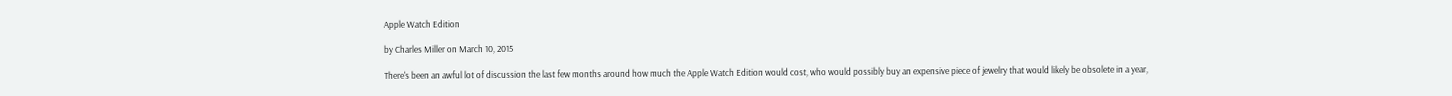Apple Watch Edition

by Charles Miller on March 10, 2015

There's been an awful lot of discussion the last few months around how much the Apple Watch Edition would cost, who would possibly buy an expensive piece of jewelry that would likely be obsolete in a year,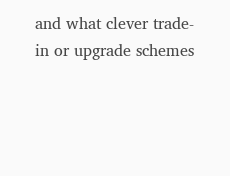and what clever trade-in or upgrade schemes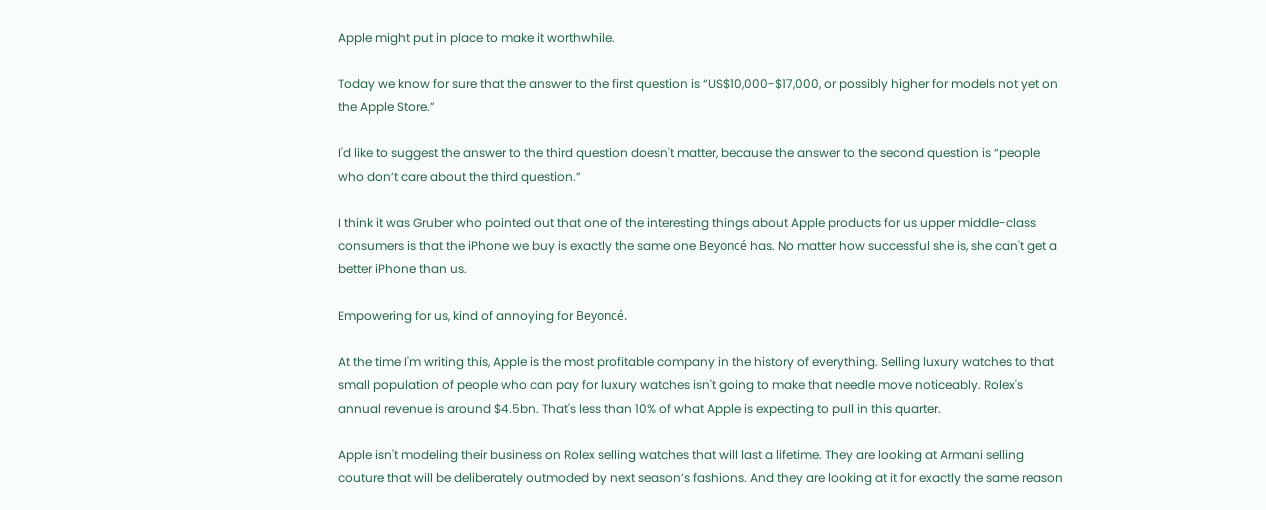Apple might put in place to make it worthwhile.

Today we know for sure that the answer to the first question is “US$10,000-$17,000, or possibly higher for models not yet on the Apple Store.”

I'd like to suggest the answer to the third question doesn't matter, because the answer to the second question is “people who don’t care about the third question.”

I think it was Gruber who pointed out that one of the interesting things about Apple products for us upper middle-class consumers is that the iPhone we buy is exactly the same one Beyoncé has. No matter how successful she is, she can't get a better iPhone than us.

Empowering for us, kind of annoying for Beyoncé.

At the time I'm writing this, Apple is the most profitable company in the history of everything. Selling luxury watches to that small population of people who can pay for luxury watches isn't going to make that needle move noticeably. Rolex's annual revenue is around $4.5bn. That's less than 10% of what Apple is expecting to pull in this quarter.

Apple isn't modeling their business on Rolex selling watches that will last a lifetime. They are looking at Armani selling couture that will be deliberately outmoded by next season’s fashions. And they are looking at it for exactly the same reason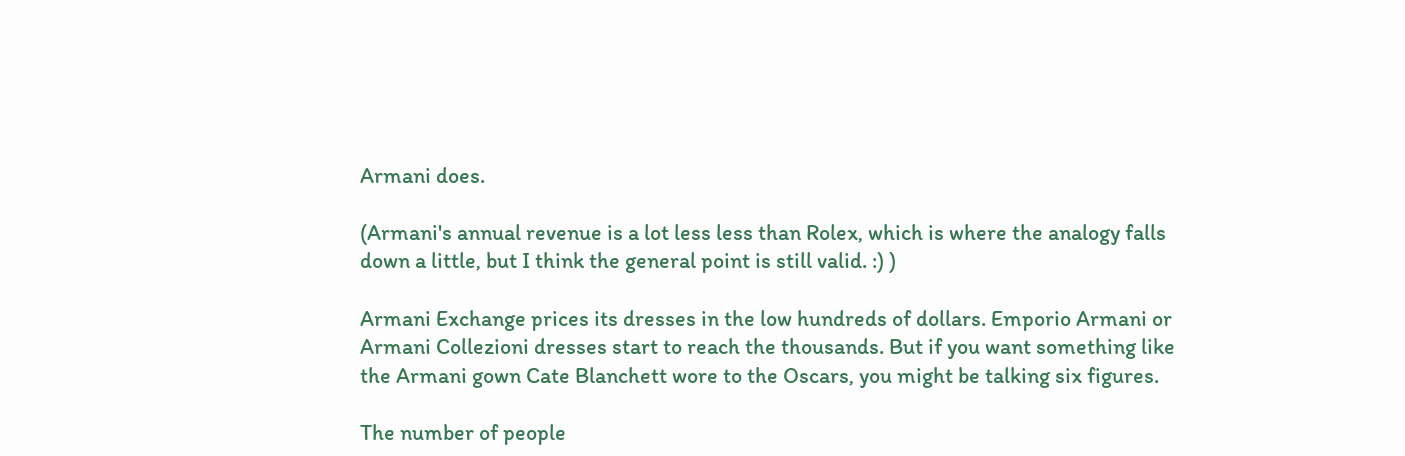Armani does.

(Armani's annual revenue is a lot less less than Rolex, which is where the analogy falls down a little, but I think the general point is still valid. :) )

Armani Exchange prices its dresses in the low hundreds of dollars. Emporio Armani or Armani Collezioni dresses start to reach the thousands. But if you want something like the Armani gown Cate Blanchett wore to the Oscars, you might be talking six figures.

The number of people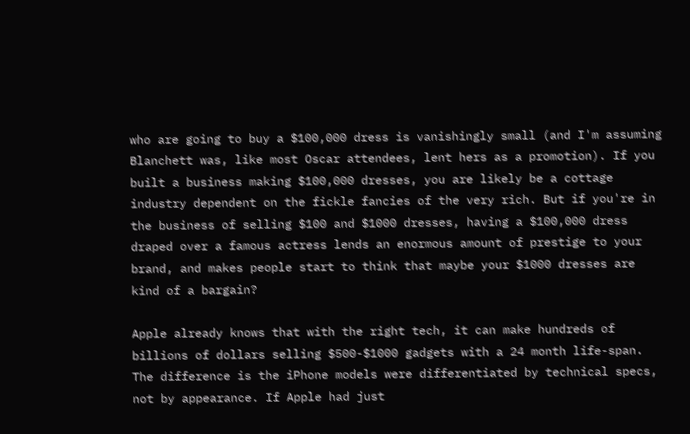who are going to buy a $100,000 dress is vanishingly small (and I'm assuming Blanchett was, like most Oscar attendees, lent hers as a promotion). If you built a business making $100,000 dresses, you are likely be a cottage industry dependent on the fickle fancies of the very rich. But if you're in the business of selling $100 and $1000 dresses, having a $100,000 dress draped over a famous actress lends an enormous amount of prestige to your brand, and makes people start to think that maybe your $1000 dresses are kind of a bargain?

Apple already knows that with the right tech, it can make hundreds of billions of dollars selling $500-$1000 gadgets with a 24 month life-span. The difference is the iPhone models were differentiated by technical specs, not by appearance. If Apple had just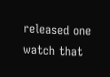released one watch that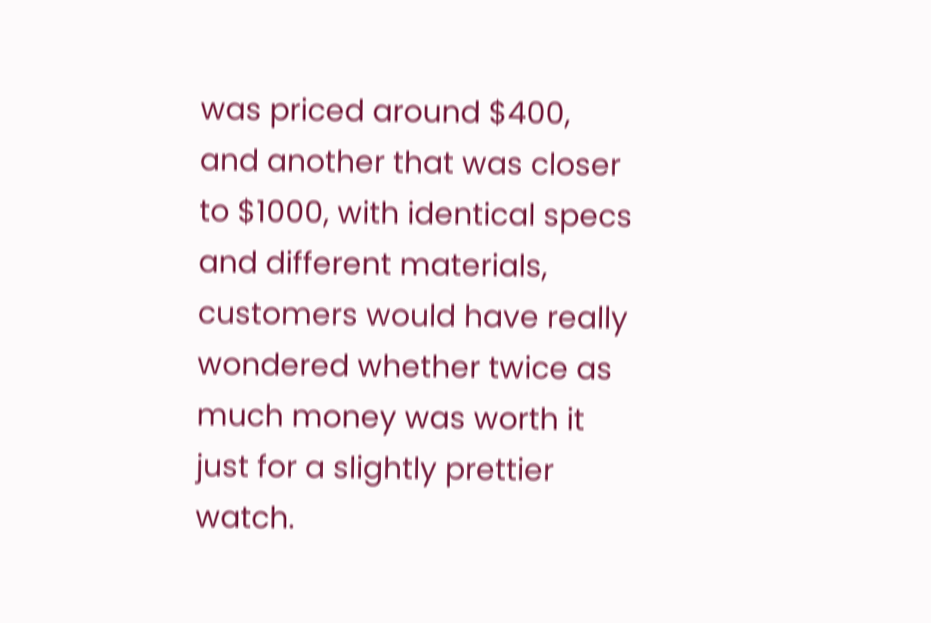was priced around $400, and another that was closer to $1000, with identical specs and different materials, customers would have really wondered whether twice as much money was worth it just for a slightly prettier watch.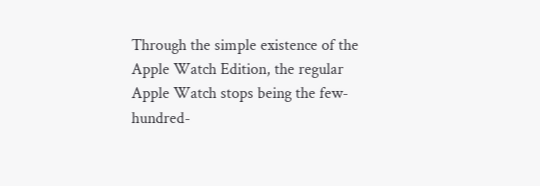Through the simple existence of the Apple Watch Edition, the regular Apple Watch stops being the few-hundred-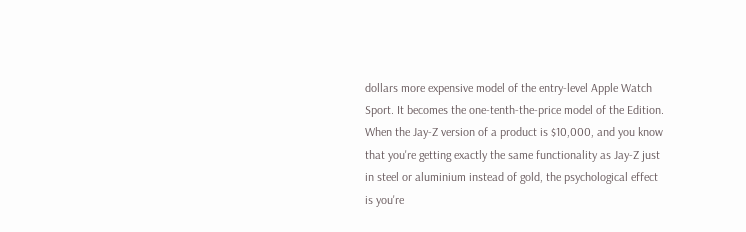dollars more expensive model of the entry-level Apple Watch Sport. It becomes the one-tenth-the-price model of the Edition. When the Jay-Z version of a product is $10,000, and you know that you're getting exactly the same functionality as Jay-Z just in steel or aluminium instead of gold, the psychological effect is you're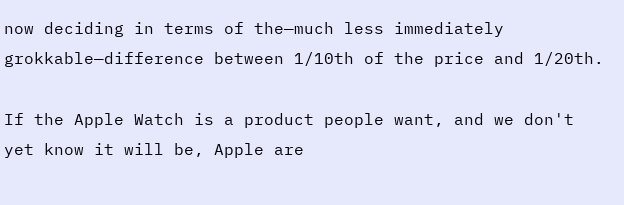now deciding in terms of the—much less immediately grokkable—difference between 1/10th of the price and 1/20th.

If the Apple Watch is a product people want, and we don't yet know it will be, Apple are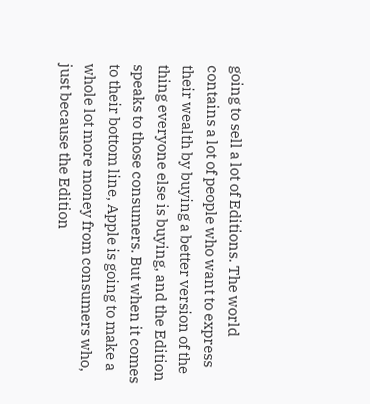going to sell a lot of Editions. The world contains a lot of people who want to express their wealth by buying a better version of the thing everyone else is buying, and the Edition speaks to those consumers. But when it comes to their bottom line, Apple is going to make a whole lot more money from consumers who, just because the Edition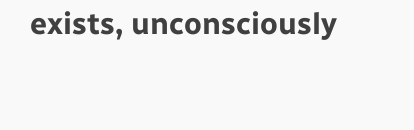exists, unconsciously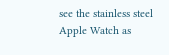see the stainless steel Apple Watch as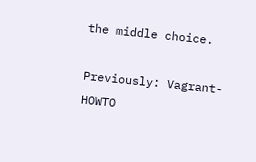the middle choice.

Previously: Vagrant-HOWTO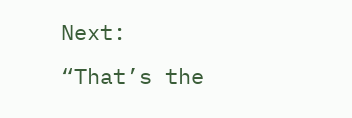Next: “That’s the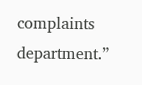complaints department.”